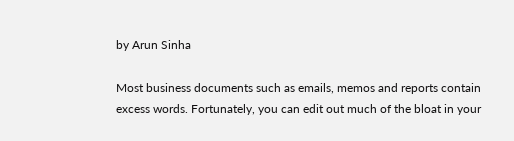by Arun Sinha

Most business documents such as emails, memos and reports contain excess words. Fortunately, you can edit out much of the bloat in your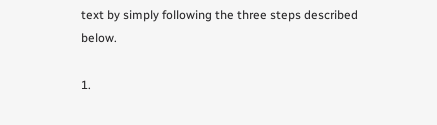text by simply following the three steps described below.

1.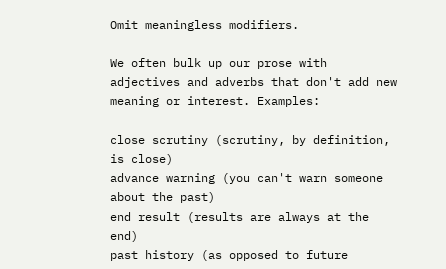Omit meaningless modifiers.

We often bulk up our prose with adjectives and adverbs that don't add new meaning or interest. Examples:

close scrutiny (scrutiny, by definition, is close)
advance warning (you can't warn someone about the past)
end result (results are always at the end)
past history (as opposed to future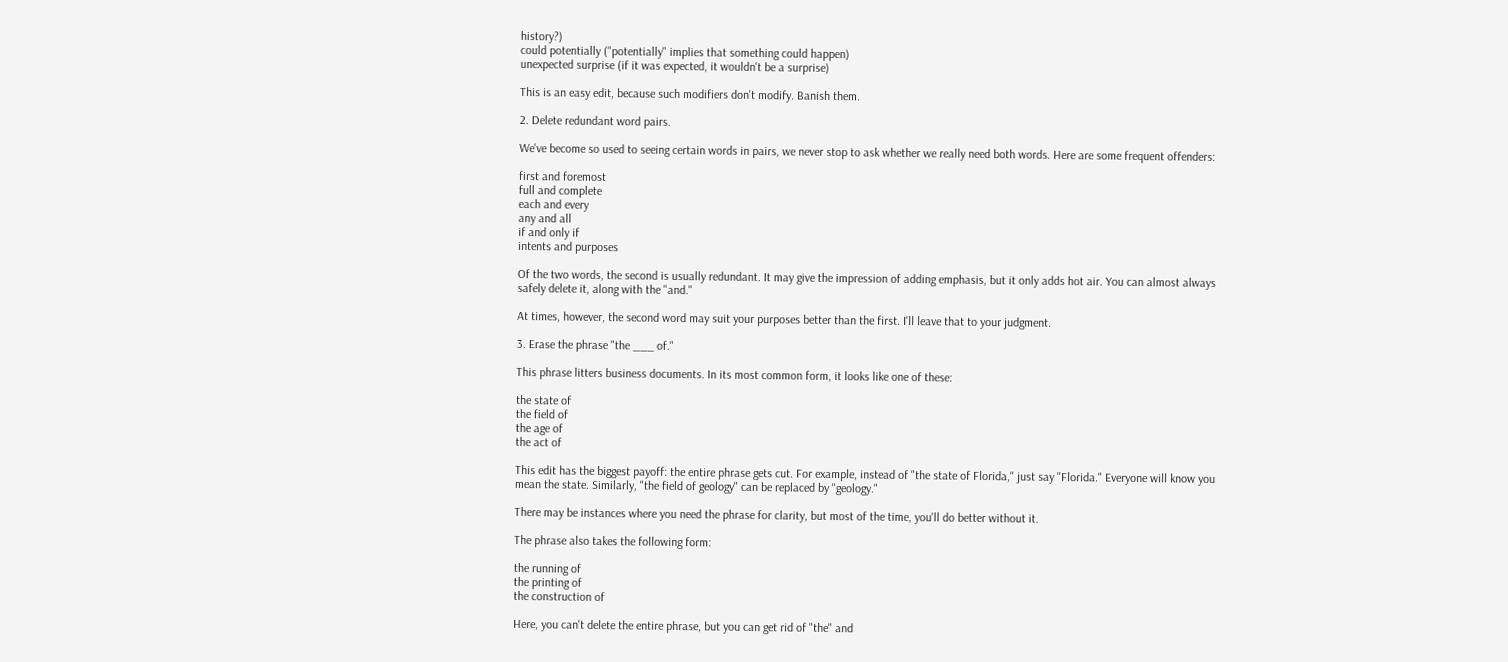history?)
could potentially ("potentially" implies that something could happen)
unexpected surprise (if it was expected, it wouldn't be a surprise)

This is an easy edit, because such modifiers don't modify. Banish them.

2. Delete redundant word pairs.

We've become so used to seeing certain words in pairs, we never stop to ask whether we really need both words. Here are some frequent offenders:

first and foremost
full and complete
each and every
any and all
if and only if
intents and purposes

Of the two words, the second is usually redundant. It may give the impression of adding emphasis, but it only adds hot air. You can almost always safely delete it, along with the "and."

At times, however, the second word may suit your purposes better than the first. I'll leave that to your judgment.

3. Erase the phrase "the ___ of."

This phrase litters business documents. In its most common form, it looks like one of these:

the state of
the field of
the age of
the act of

This edit has the biggest payoff: the entire phrase gets cut. For example, instead of "the state of Florida," just say "Florida." Everyone will know you mean the state. Similarly, "the field of geology" can be replaced by "geology."

There may be instances where you need the phrase for clarity, but most of the time, you'll do better without it.

The phrase also takes the following form:

the running of
the printing of
the construction of

Here, you can't delete the entire phrase, but you can get rid of "the" and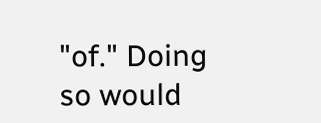"of." Doing so would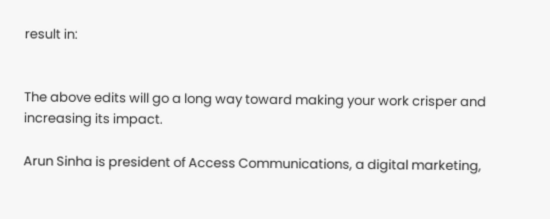result in:


The above edits will go a long way toward making your work crisper and increasing its impact.

Arun Sinha is president of Access Communications, a digital marketing,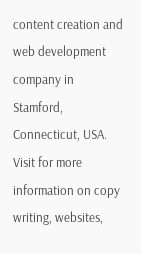content creation and web development company in Stamford, Connecticut, USA. Visit for more information on copy writing, websites,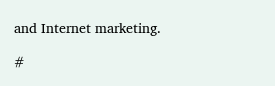and Internet marketing.

#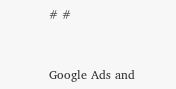# #


Google Ads and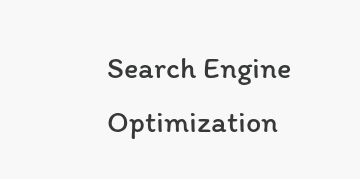Search Engine Optimization